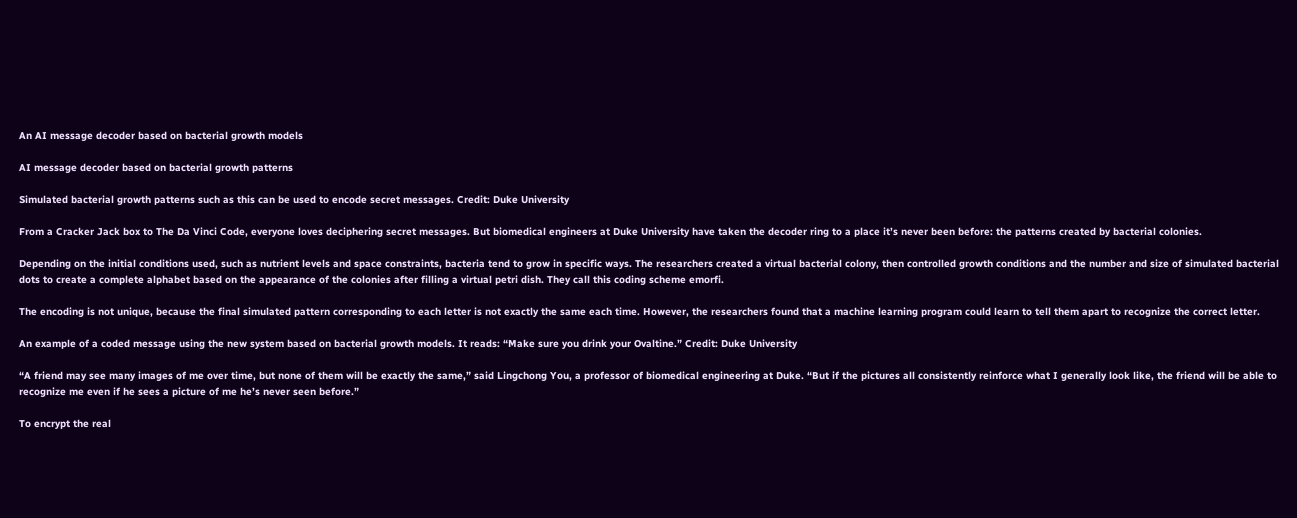An AI message decoder based on bacterial growth models

AI message decoder based on bacterial growth patterns

Simulated bacterial growth patterns such as this can be used to encode secret messages. Credit: Duke University

From a Cracker Jack box to The Da Vinci Code, everyone loves deciphering secret messages. But biomedical engineers at Duke University have taken the decoder ring to a place it’s never been before: the patterns created by bacterial colonies.

Depending on the initial conditions used, such as nutrient levels and space constraints, bacteria tend to grow in specific ways. The researchers created a virtual bacterial colony, then controlled growth conditions and the number and size of simulated bacterial dots to create a complete alphabet based on the appearance of the colonies after filling a virtual petri dish. They call this coding scheme emorfi.

The encoding is not unique, because the final simulated pattern corresponding to each letter is not exactly the same each time. However, the researchers found that a machine learning program could learn to tell them apart to recognize the correct letter.

An example of a coded message using the new system based on bacterial growth models. It reads: “Make sure you drink your Ovaltine.” Credit: Duke University

“A friend may see many images of me over time, but none of them will be exactly the same,” said Lingchong You, a professor of biomedical engineering at Duke. “But if the pictures all consistently reinforce what I generally look like, the friend will be able to recognize me even if he sees a picture of me he’s never seen before.”

To encrypt the real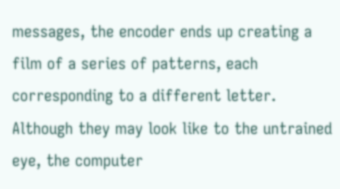messages, the encoder ends up creating a film of a series of patterns, each corresponding to a different letter. Although they may look like to the untrained eye, the computer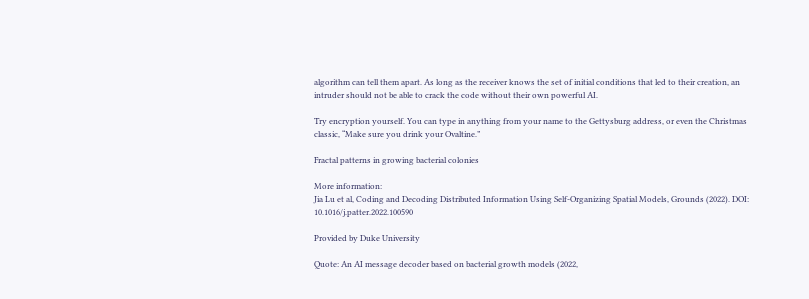algorithm can tell them apart. As long as the receiver knows the set of initial conditions that led to their creation, an intruder should not be able to crack the code without their own powerful AI.

Try encryption yourself. You can type in anything from your name to the Gettysburg address, or even the Christmas classic, “Make sure you drink your Ovaltine.”

Fractal patterns in growing bacterial colonies

More information:
Jia Lu et al, Coding and Decoding Distributed Information Using Self-Organizing Spatial Models, Grounds (2022). DOI: 10.1016/j.patter.2022.100590

Provided by Duke University

Quote: An AI message decoder based on bacterial growth models (2022,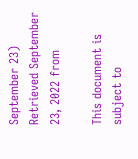September 23) Retrieved September 23, 2022 from

This document is subject to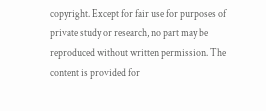copyright. Except for fair use for purposes of private study or research, no part may be reproduced without written permission. The content is provided for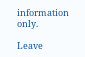information only.

Leave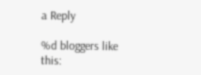a Reply

%d bloggers like this: